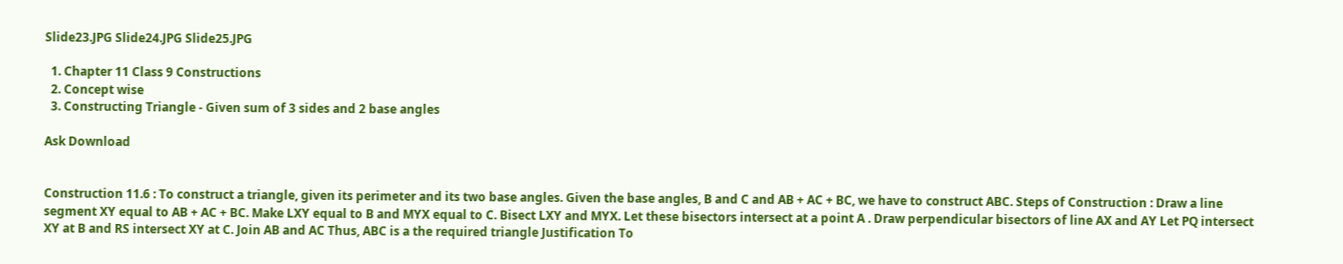Slide23.JPG Slide24.JPG Slide25.JPG

  1. Chapter 11 Class 9 Constructions
  2. Concept wise
  3. Constructing Triangle - Given sum of 3 sides and 2 base angles

Ask Download


Construction 11.6 : To construct a triangle, given its perimeter and its two base angles. Given the base angles, B and C and AB + AC + BC, we have to construct ABC. Steps of Construction : Draw a line segment XY equal to AB + AC + BC. Make LXY equal to B and MYX equal to C. Bisect LXY and MYX. Let these bisectors intersect at a point A . Draw perpendicular bisectors of line AX and AY Let PQ intersect XY at B and RS intersect XY at C. Join AB and AC Thus, ABC is a the required triangle Justification To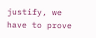justify, we have to prove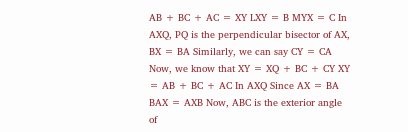AB + BC + AC = XY LXY = B MYX = C In AXQ, PQ is the perpendicular bisector of AX, BX = BA Similarly, we can say CY = CA Now, we know that XY = XQ + BC + CY XY = AB + BC + AC In AXQ Since AX = BA BAX = AXB Now, ABC is the exterior angle of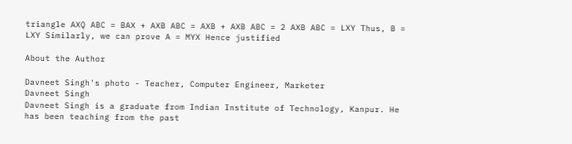triangle AXQ ABC = BAX + AXB ABC = AXB + AXB ABC = 2 AXB ABC = LXY Thus, B = LXY Similarly, we can prove A = MYX Hence justified

About the Author

Davneet Singh's photo - Teacher, Computer Engineer, Marketer
Davneet Singh
Davneet Singh is a graduate from Indian Institute of Technology, Kanpur. He has been teaching from the past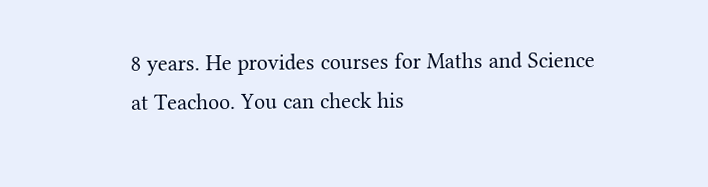8 years. He provides courses for Maths and Science at Teachoo. You can check his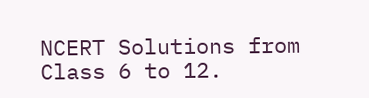NCERT Solutions from Class 6 to 12.